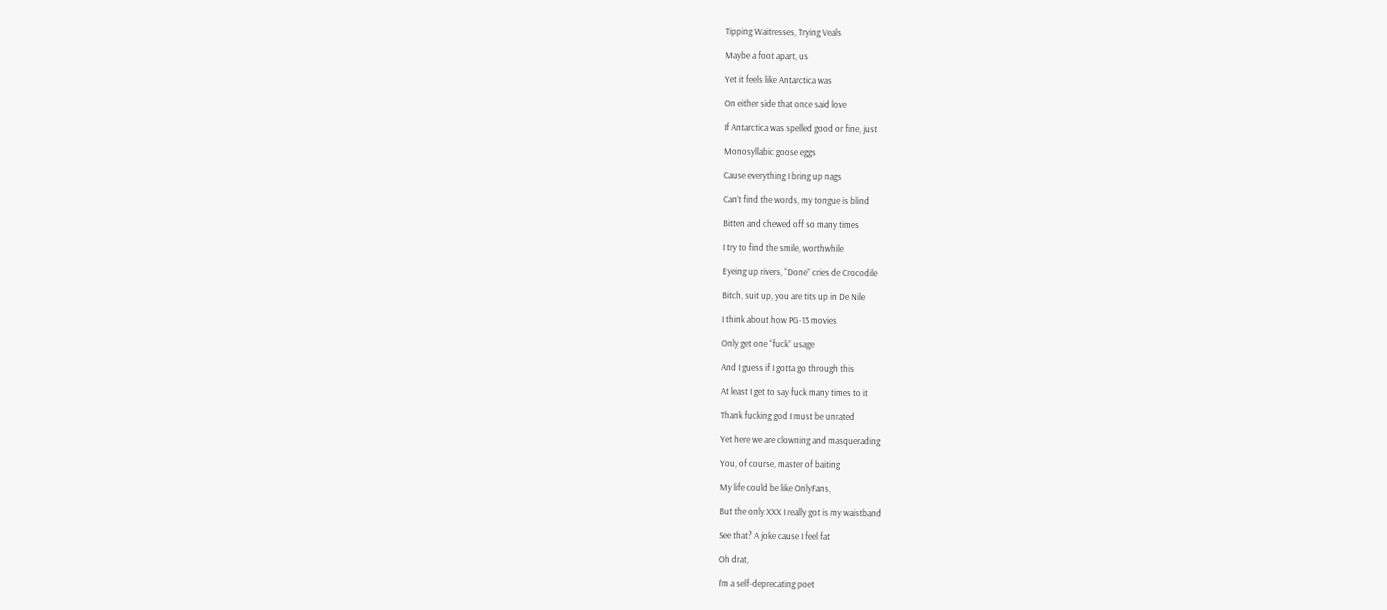Tipping Waitresses, Trying Veals

Maybe a foot apart, us

Yet it feels like Antarctica was

On either side that once said love

If Antarctica was spelled good or fine, just

Monosyllabic goose eggs

Cause everything I bring up nags

Can’t find the words, my tongue is blind

Bitten and chewed off so many times

I try to find the smile, worthwhile

Eyeing up rivers, “Done” cries de Crocodile

Bitch, suit up, you are tits up in De Nile

I think about how PG-13 movies

Only get one “fuck” usage

And I guess if I gotta go through this

At least I get to say fuck many times to it

Thank fucking god I must be unrated

Yet here we are clowning and masquerading

You, of course, master of baiting

My life could be like OnlyFans,

But the only XXX I really got is my waistband

See that? A joke cause I feel fat

Oh drat,

I’m a self-deprecating poet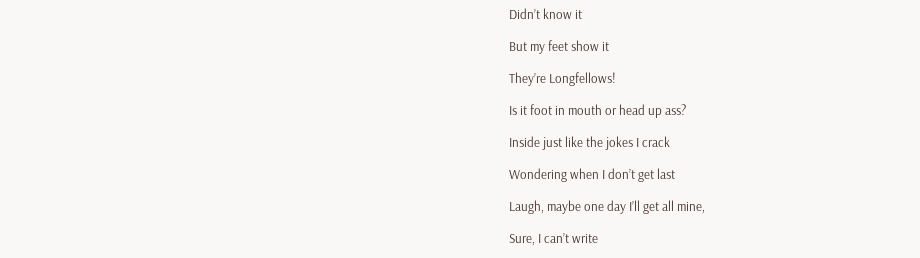Didn’t know it

But my feet show it

They’re Longfellows!

Is it foot in mouth or head up ass?

Inside just like the jokes I crack

Wondering when I don’t get last

Laugh, maybe one day I’ll get all mine,

Sure, I can’t write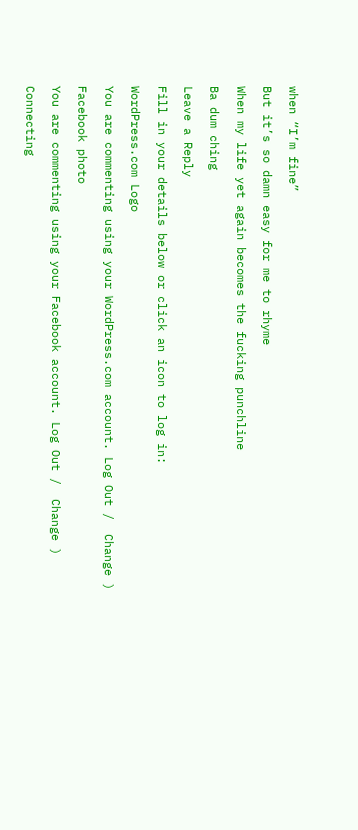when “I’m fine”

But it’s so damn easy for me to rhyme

When my life yet again becomes the fucking punchline

Ba dum ching

Leave a Reply

Fill in your details below or click an icon to log in:

WordPress.com Logo

You are commenting using your WordPress.com account. Log Out /  Change )

Facebook photo

You are commenting using your Facebook account. Log Out /  Change )

Connecting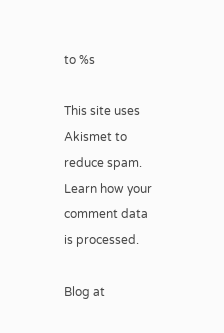to %s

This site uses Akismet to reduce spam. Learn how your comment data is processed.

Blog at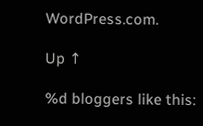WordPress.com.

Up ↑

%d bloggers like this: